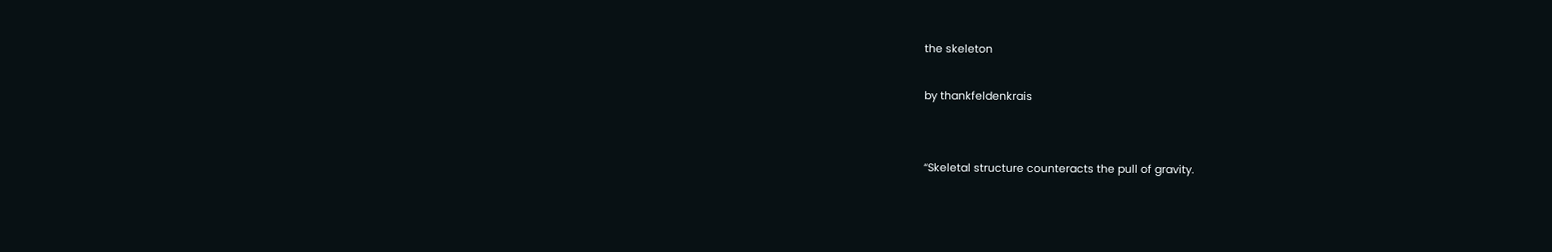the skeleton

by thankfeldenkrais


“Skeletal structure counteracts the pull of gravity.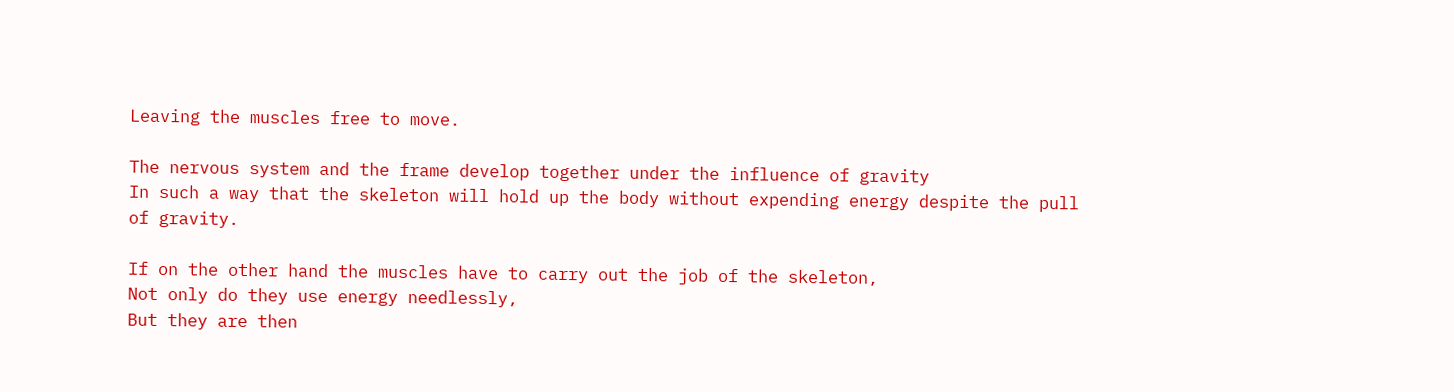Leaving the muscles free to move.

The nervous system and the frame develop together under the influence of gravity
In such a way that the skeleton will hold up the body without expending energy despite the pull of gravity.

If on the other hand the muscles have to carry out the job of the skeleton,
Not only do they use energy needlessly,
But they are then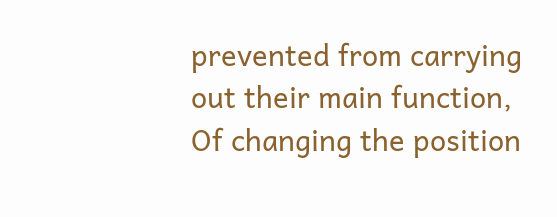prevented from carrying out their main function,
Of changing the position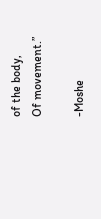of the body,
Of movement.”

-Moshe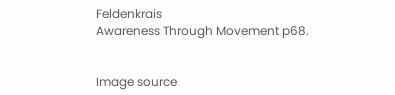Feldenkrais
Awareness Through Movement p68.


Image source